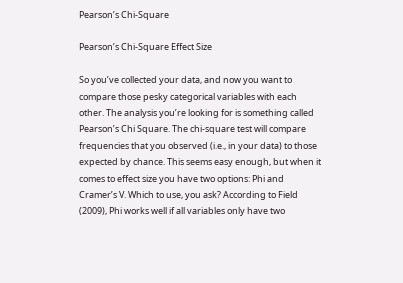Pearson’s Chi-Square

Pearson’s Chi-Square Effect Size

So you’ve collected your data, and now you want to compare those pesky categorical variables with each other. The analysis you’re looking for is something called Pearson’s Chi Square. The chi-square test will compare frequencies that you observed (i.e., in your data) to those expected by chance. This seems easy enough, but when it comes to effect size you have two options: Phi and Cramer’s V. Which to use, you ask? According to Field (2009), Phi works well if all variables only have two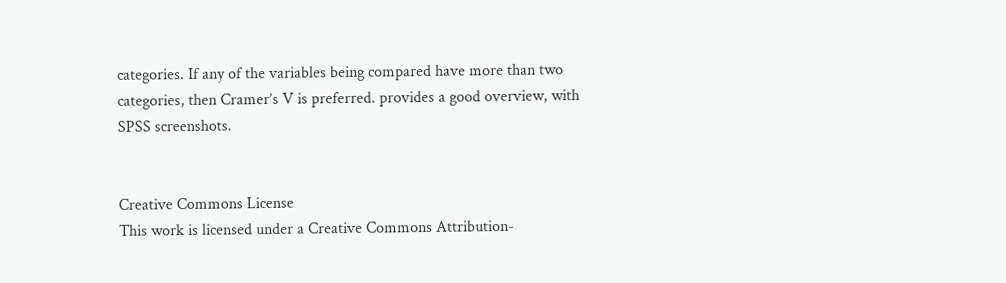categories. If any of the variables being compared have more than two categories, then Cramer’s V is preferred. provides a good overview, with SPSS screenshots.


Creative Commons License
This work is licensed under a Creative Commons Attribution-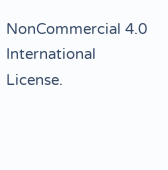NonCommercial 4.0 International License.